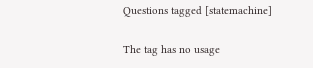Questions tagged [statemachine]

The tag has no usage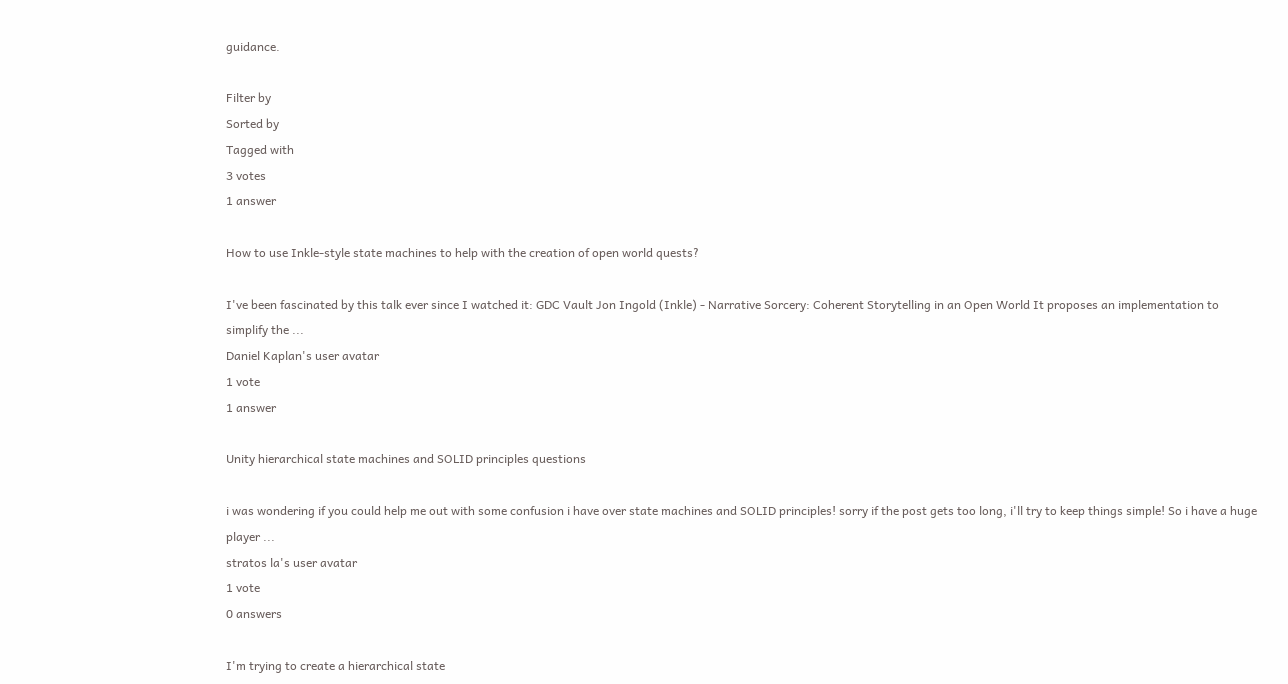guidance.

Filter by
Sorted by
Tagged with
3 votes
1 answer

How to use Inkle-style state machines to help with the creation of open world quests?

I've been fascinated by this talk ever since I watched it: GDC Vault Jon Ingold (Inkle) - Narrative Sorcery: Coherent Storytelling in an Open World It proposes an implementation to simplify the ...
Daniel Kaplan's user avatar
1 vote
1 answer

Unity hierarchical state machines and SOLID principles questions

i was wondering if you could help me out with some confusion i have over state machines and SOLID principles! sorry if the post gets too long, i'll try to keep things simple! So i have a huge player ...
stratos la's user avatar
1 vote
0 answers

I'm trying to create a hierarchical state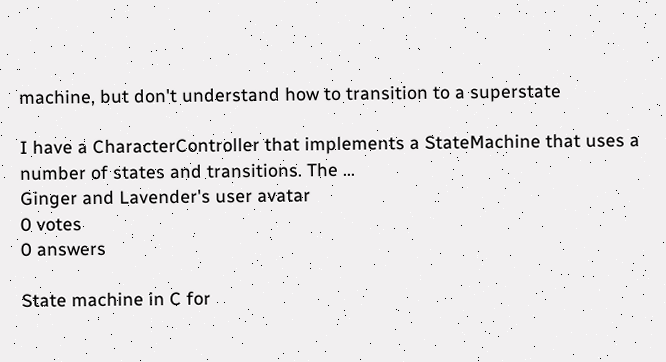machine, but don't understand how to transition to a superstate

I have a CharacterController that implements a StateMachine that uses a number of states and transitions. The ...
Ginger and Lavender's user avatar
0 votes
0 answers

State machine in C for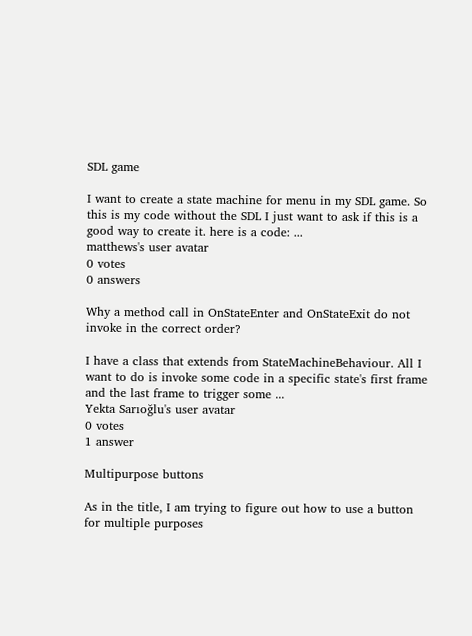SDL game

I want to create a state machine for menu in my SDL game. So this is my code without the SDL I just want to ask if this is a good way to create it. here is a code: ...
matthews's user avatar
0 votes
0 answers

Why a method call in OnStateEnter and OnStateExit do not invoke in the correct order?

I have a class that extends from StateMachineBehaviour. All I want to do is invoke some code in a specific state's first frame and the last frame to trigger some ...
Yekta Sarıoğlu's user avatar
0 votes
1 answer

Multipurpose buttons

As in the title, I am trying to figure out how to use a button for multiple purposes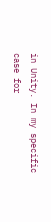in Unity. In my specific case for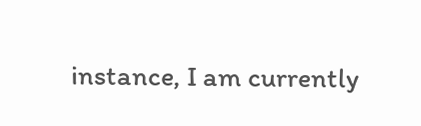instance, I am currently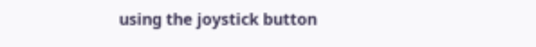using the joystick button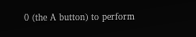0 (the A button) to perform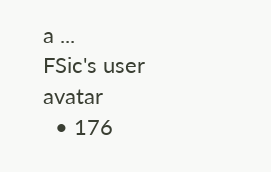a ...
FSic's user avatar
  • 176